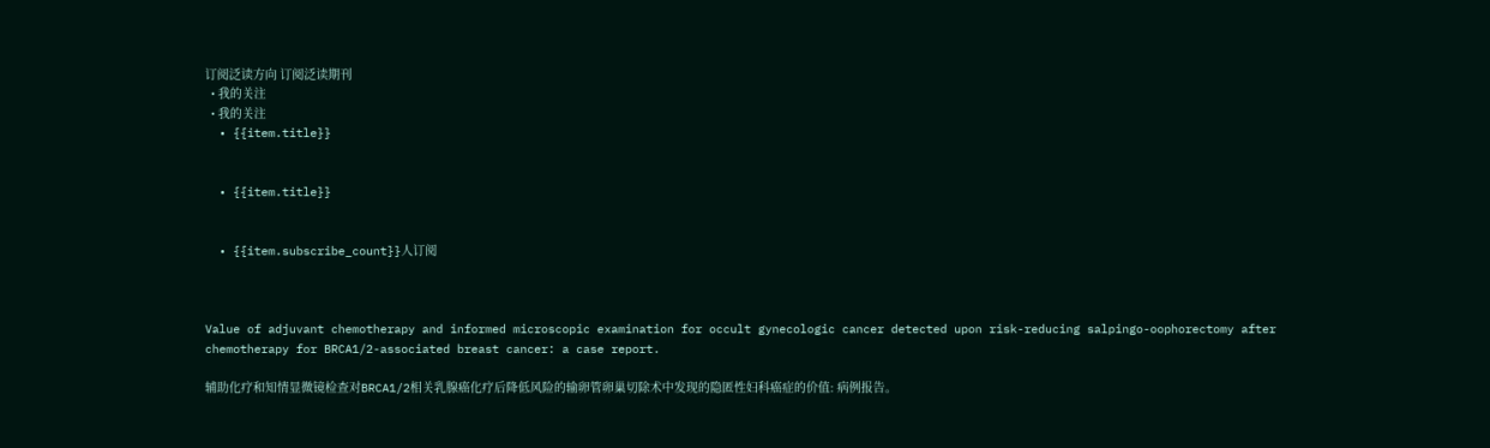订阅泛读方向 订阅泛读期刊
  • 我的关注
  • 我的关注
  • {{item.title}}


  • {{item.title}}


  • {{item.subscribe_count}}人订阅



Value of adjuvant chemotherapy and informed microscopic examination for occult gynecologic cancer detected upon risk-reducing salpingo-oophorectomy after chemotherapy for BRCA1/2-associated breast cancer: a case report.

辅助化疗和知情显微镜检查对BRCA1/2相关乳腺癌化疗后降低风险的输卵管卵巢切除术中发现的隐匿性妇科癌症的价值: 病例报告。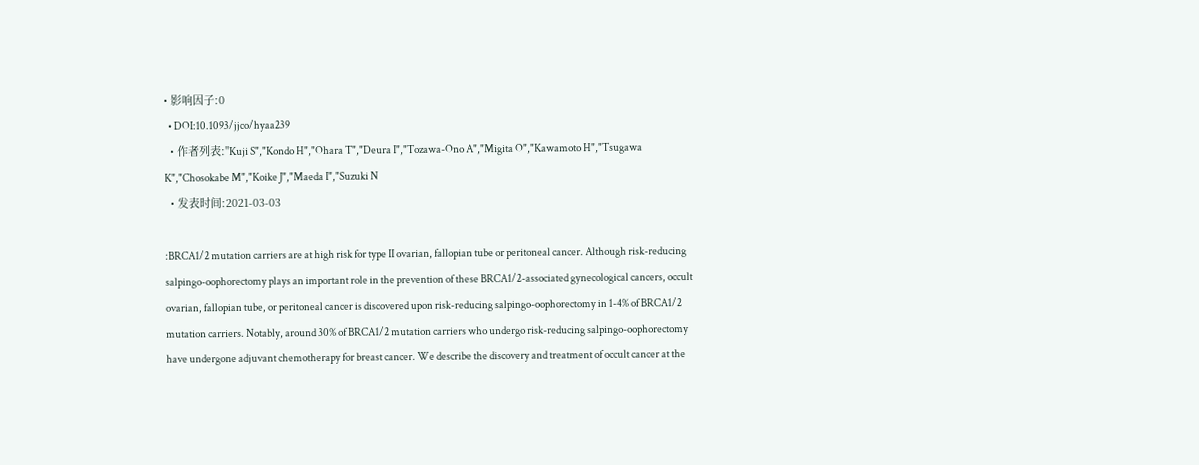• 影响因子:0
  • DOI:10.1093/jjco/hyaa239
  • 作者列表:"Kuji S","Kondo H","Ohara T","Deura I","Tozawa-Ono A","Migita O","Kawamoto H","Tsugawa K","Chosokabe M","Koike J","Maeda I","Suzuki N
  • 发表时间:2021-03-03

:BRCA1/2 mutation carriers are at high risk for type II ovarian, fallopian tube or peritoneal cancer. Although risk-reducing salpingo-oophorectomy plays an important role in the prevention of these BRCA1/2-associated gynecological cancers, occult ovarian, fallopian tube, or peritoneal cancer is discovered upon risk-reducing salpingo-oophorectomy in 1-4% of BRCA1/2 mutation carriers. Notably, around 30% of BRCA1/2 mutation carriers who undergo risk-reducing salpingo-oophorectomy have undergone adjuvant chemotherapy for breast cancer. We describe the discovery and treatment of occult cancer at the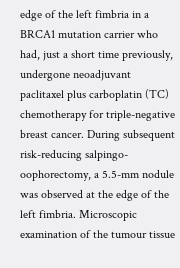edge of the left fimbria in a BRCA1 mutation carrier who had, just a short time previously, undergone neoadjuvant paclitaxel plus carboplatin (TC) chemotherapy for triple-negative breast cancer. During subsequent risk-reducing salpingo-oophorectomy, a 5.5-mm nodule was observed at the edge of the left fimbria. Microscopic examination of the tumour tissue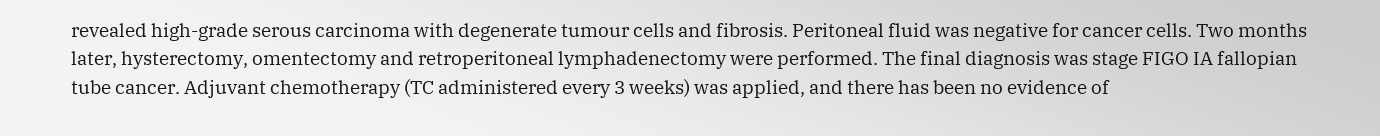revealed high-grade serous carcinoma with degenerate tumour cells and fibrosis. Peritoneal fluid was negative for cancer cells. Two months later, hysterectomy, omentectomy and retroperitoneal lymphadenectomy were performed. The final diagnosis was stage FIGO IA fallopian tube cancer. Adjuvant chemotherapy (TC administered every 3 weeks) was applied, and there has been no evidence of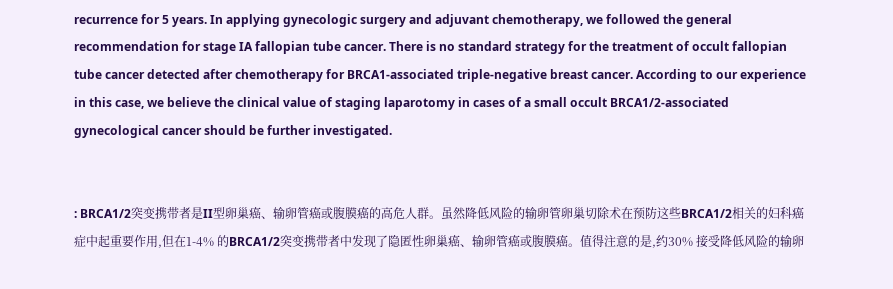recurrence for 5 years. In applying gynecologic surgery and adjuvant chemotherapy, we followed the general recommendation for stage IA fallopian tube cancer. There is no standard strategy for the treatment of occult fallopian tube cancer detected after chemotherapy for BRCA1-associated triple-negative breast cancer. According to our experience in this case, we believe the clinical value of staging laparotomy in cases of a small occult BRCA1/2-associated gynecological cancer should be further investigated.


: BRCA1/2突变携带者是II型卵巢癌、输卵管癌或腹膜癌的高危人群。虽然降低风险的输卵管卵巢切除术在预防这些BRCA1/2相关的妇科癌症中起重要作用,但在1-4% 的BRCA1/2突变携带者中发现了隐匿性卵巢癌、输卵管癌或腹膜癌。值得注意的是,约30% 接受降低风险的输卵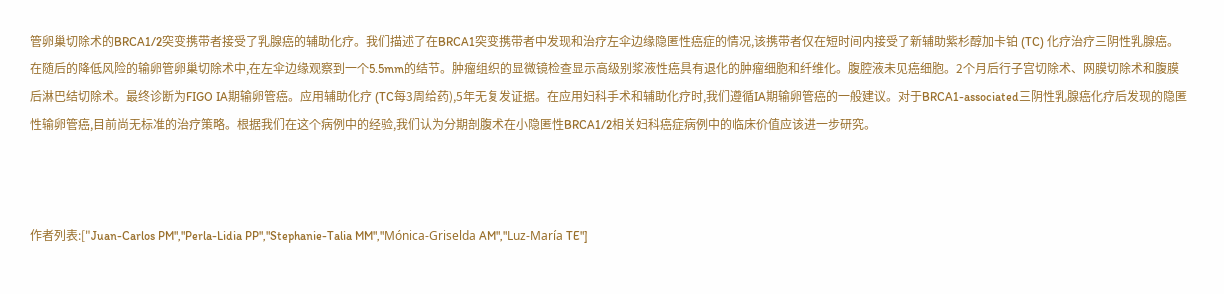管卵巢切除术的BRCA1/2突变携带者接受了乳腺癌的辅助化疗。我们描述了在BRCA1突变携带者中发现和治疗左伞边缘隐匿性癌症的情况,该携带者仅在短时间内接受了新辅助紫杉醇加卡铂 (TC) 化疗治疗三阴性乳腺癌。在随后的降低风险的输卵管卵巢切除术中,在左伞边缘观察到一个5.5mm的结节。肿瘤组织的显微镜检查显示高级别浆液性癌具有退化的肿瘤细胞和纤维化。腹腔液未见癌细胞。2个月后行子宫切除术、网膜切除术和腹膜后淋巴结切除术。最终诊断为FIGO IA期输卵管癌。应用辅助化疗 (TC每3周给药),5年无复发证据。在应用妇科手术和辅助化疗时,我们遵循IA期输卵管癌的一般建议。对于BRCA1-associated三阴性乳腺癌化疗后发现的隐匿性输卵管癌,目前尚无标准的治疗策略。根据我们在这个病例中的经验,我们认为分期剖腹术在小隐匿性BRCA1/2相关妇科癌症病例中的临床价值应该进一步研究。



作者列表:["Juan-Carlos PM","Perla-Lidia PP","Stephanie-Talia MM","Mónica-Griselda AM","Luz-María TE"]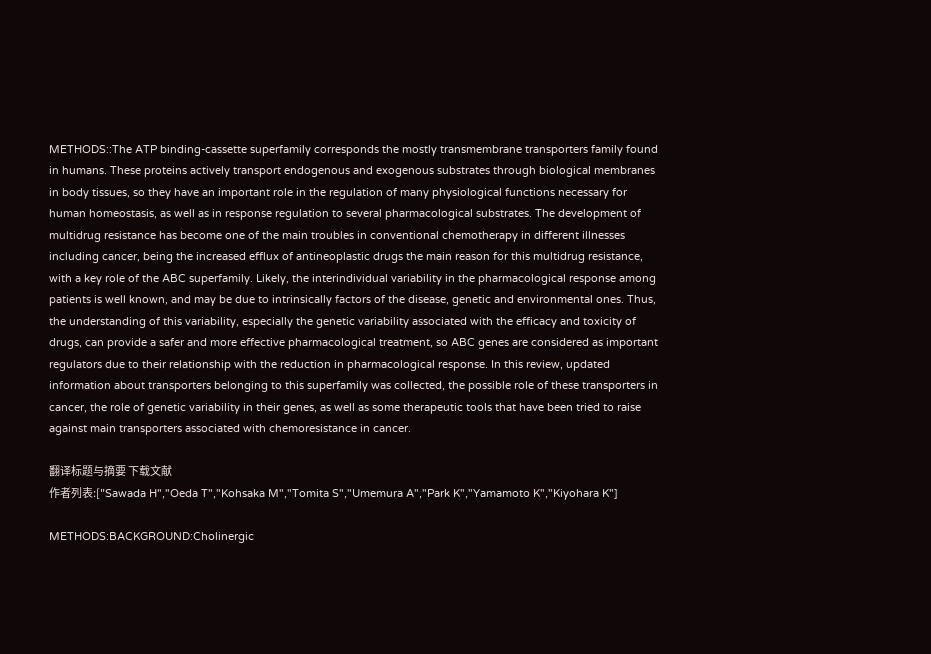METHODS::The ATP binding-cassette superfamily corresponds the mostly transmembrane transporters family found in humans. These proteins actively transport endogenous and exogenous substrates through biological membranes in body tissues, so they have an important role in the regulation of many physiological functions necessary for human homeostasis, as well as in response regulation to several pharmacological substrates. The development of multidrug resistance has become one of the main troubles in conventional chemotherapy in different illnesses including cancer, being the increased efflux of antineoplastic drugs the main reason for this multidrug resistance, with a key role of the ABC superfamily. Likely, the interindividual variability in the pharmacological response among patients is well known, and may be due to intrinsically factors of the disease, genetic and environmental ones. Thus, the understanding of this variability, especially the genetic variability associated with the efficacy and toxicity of drugs, can provide a safer and more effective pharmacological treatment, so ABC genes are considered as important regulators due to their relationship with the reduction in pharmacological response. In this review, updated information about transporters belonging to this superfamily was collected, the possible role of these transporters in cancer, the role of genetic variability in their genes, as well as some therapeutic tools that have been tried to raise against main transporters associated with chemoresistance in cancer.

翻译标题与摘要 下载文献
作者列表:["Sawada H","Oeda T","Kohsaka M","Tomita S","Umemura A","Park K","Yamamoto K","Kiyohara K"]

METHODS:BACKGROUND:Cholinergic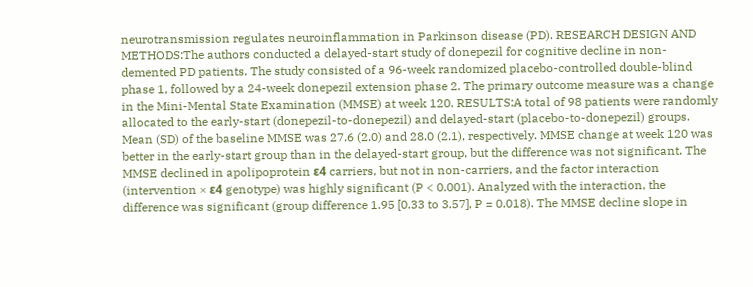neurotransmission regulates neuroinflammation in Parkinson disease (PD). RESEARCH DESIGN AND METHODS:The authors conducted a delayed-start study of donepezil for cognitive decline in non-demented PD patients. The study consisted of a 96-week randomized placebo-controlled double-blind phase 1, followed by a 24-week donepezil extension phase 2. The primary outcome measure was a change in the Mini-Mental State Examination (MMSE) at week 120. RESULTS:A total of 98 patients were randomly allocated to the early-start (donepezil-to-donepezil) and delayed-start (placebo-to-donepezil) groups. Mean (SD) of the baseline MMSE was 27.6 (2.0) and 28.0 (2.1), respectively. MMSE change at week 120 was better in the early-start group than in the delayed-start group, but the difference was not significant. The MMSE declined in apolipoprotein ε4 carriers, but not in non-carriers, and the factor interaction (intervention × ε4 genotype) was highly significant (P < 0.001). Analyzed with the interaction, the difference was significant (group difference 1.95 [0.33 to 3.57], P = 0.018). The MMSE decline slope in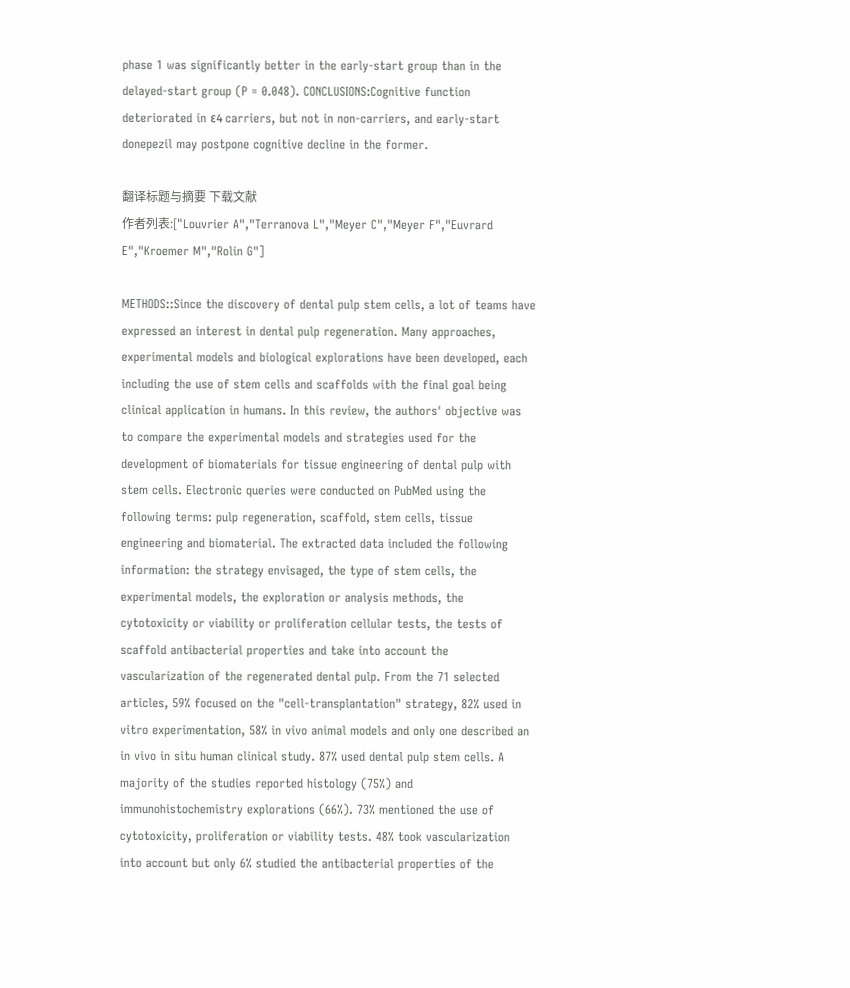phase 1 was significantly better in the early-start group than in the delayed-start group (P = 0.048). CONCLUSIONS:Cognitive function deteriorated in ε4 carriers, but not in non-carriers, and early-start donepezil may postpone cognitive decline in the former.

翻译标题与摘要 下载文献
作者列表:["Louvrier A","Terranova L","Meyer C","Meyer F","Euvrard E","Kroemer M","Rolin G"]

METHODS::Since the discovery of dental pulp stem cells, a lot of teams have expressed an interest in dental pulp regeneration. Many approaches, experimental models and biological explorations have been developed, each including the use of stem cells and scaffolds with the final goal being clinical application in humans. In this review, the authors' objective was to compare the experimental models and strategies used for the development of biomaterials for tissue engineering of dental pulp with stem cells. Electronic queries were conducted on PubMed using the following terms: pulp regeneration, scaffold, stem cells, tissue engineering and biomaterial. The extracted data included the following information: the strategy envisaged, the type of stem cells, the experimental models, the exploration or analysis methods, the cytotoxicity or viability or proliferation cellular tests, the tests of scaffold antibacterial properties and take into account the vascularization of the regenerated dental pulp. From the 71 selected articles, 59% focused on the "cell-transplantation" strategy, 82% used in vitro experimentation, 58% in vivo animal models and only one described an in vivo in situ human clinical study. 87% used dental pulp stem cells. A majority of the studies reported histology (75%) and immunohistochemistry explorations (66%). 73% mentioned the use of cytotoxicity, proliferation or viability tests. 48% took vascularization into account but only 6% studied the antibacterial properties of the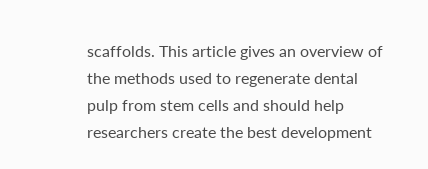scaffolds. This article gives an overview of the methods used to regenerate dental pulp from stem cells and should help researchers create the best development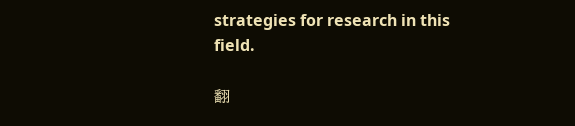strategies for research in this field.

翻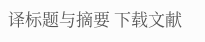译标题与摘要 下载文献